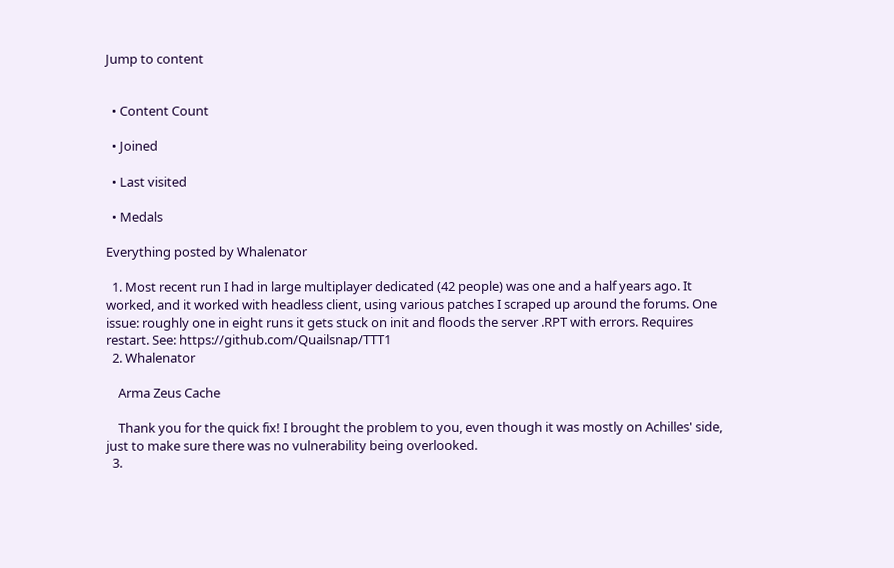Jump to content


  • Content Count

  • Joined

  • Last visited

  • Medals

Everything posted by Whalenator

  1. Most recent run I had in large multiplayer dedicated (42 people) was one and a half years ago. It worked, and it worked with headless client, using various patches I scraped up around the forums. One issue: roughly one in eight runs it gets stuck on init and floods the server .RPT with errors. Requires restart. See: https://github.com/Quailsnap/TTT1
  2. Whalenator

    Arma Zeus Cache

    Thank you for the quick fix! I brought the problem to you, even though it was mostly on Achilles' side, just to make sure there was no vulnerability being overlooked.
  3.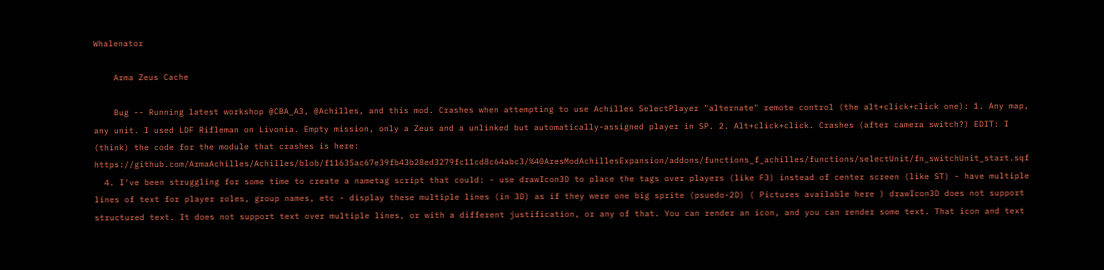Whalenator

    Arma Zeus Cache

    Bug -- Running latest workshop @CBA_A3, @Achilles, and this mod. Crashes when attempting to use Achilles SelectPlayer "alternate" remote control (the alt+click+click one): 1. Any map, any unit. I used LDF Rifleman on Livonia. Empty mission, only a Zeus and a unlinked but automatically-assigned player in SP. 2. Alt+click+click. Crashes (after camera switch?) EDIT: I (think) the code for the module that crashes is here: https://github.com/ArmaAchilles/Achilles/blob/f11635ac67e39fb43b28ed3279fc11cd8c64abc3/%40AresModAchillesExpansion/addons/functions_f_achilles/functions/selectUnit/fn_switchUnit_start.sqf
  4. I've been struggling for some time to create a nametag script that could: - use drawIcon3D to place the tags over players (like F3) instead of center screen (like ST) - have multiple lines of text for player roles, group names, etc - display these multiple lines (in 3D) as if they were one big sprite (psuedo-2D) ( Pictures available here ) drawIcon3D does not support structured text. It does not support text over multiple lines, or with a different justification, or any of that. You can render an icon, and you can render some text. That icon and text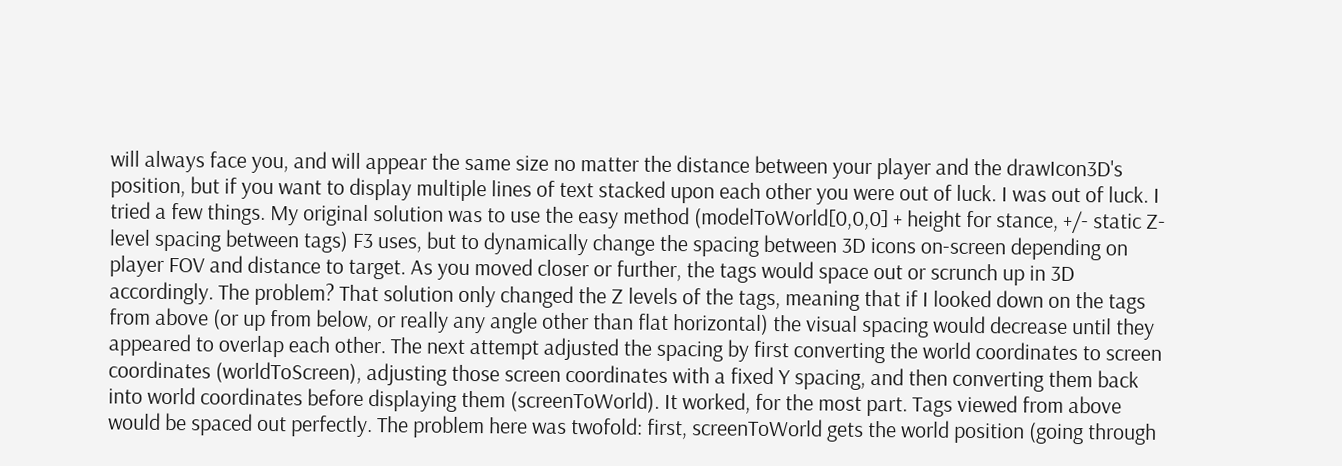will always face you, and will appear the same size no matter the distance between your player and the drawIcon3D's position, but if you want to display multiple lines of text stacked upon each other you were out of luck. I was out of luck. I tried a few things. My original solution was to use the easy method (modelToWorld[0,0,0] + height for stance, +/- static Z-level spacing between tags) F3 uses, but to dynamically change the spacing between 3D icons on-screen depending on player FOV and distance to target. As you moved closer or further, the tags would space out or scrunch up in 3D accordingly. The problem? That solution only changed the Z levels of the tags, meaning that if I looked down on the tags from above (or up from below, or really any angle other than flat horizontal) the visual spacing would decrease until they appeared to overlap each other. The next attempt adjusted the spacing by first converting the world coordinates to screen coordinates (worldToScreen), adjusting those screen coordinates with a fixed Y spacing, and then converting them back into world coordinates before displaying them (screenToWorld). It worked, for the most part. Tags viewed from above would be spaced out perfectly. The problem here was twofold: first, screenToWorld gets the world position (going through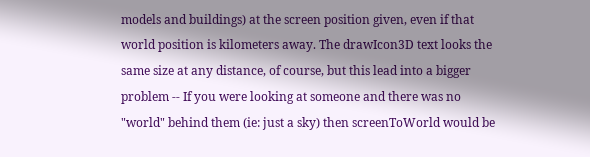models and buildings) at the screen position given, even if that world position is kilometers away. The drawIcon3D text looks the same size at any distance, of course, but this lead into a bigger problem -- If you were looking at someone and there was no "world" behind them (ie: just a sky) then screenToWorld would be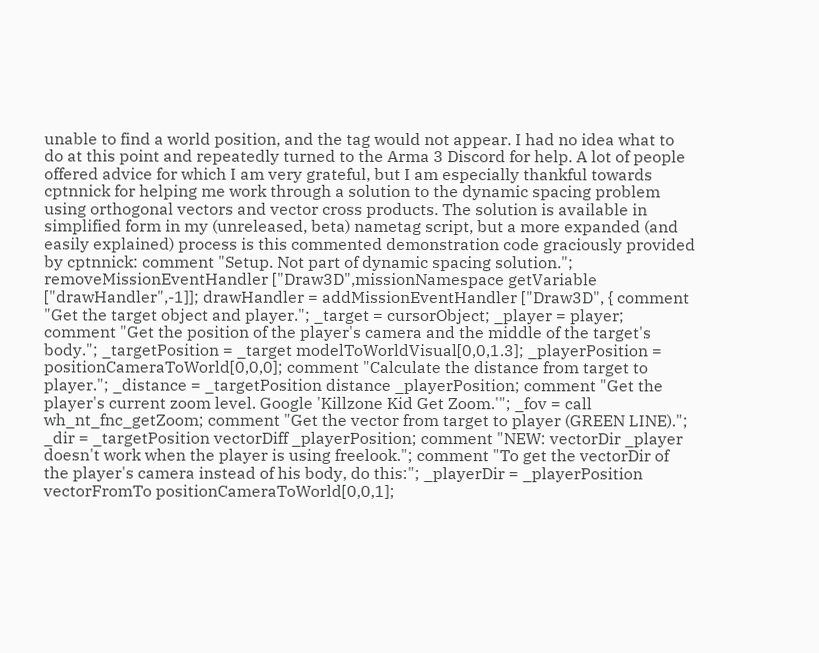unable to find a world position, and the tag would not appear. I had no idea what to do at this point and repeatedly turned to the Arma 3 Discord for help. A lot of people offered advice for which I am very grateful, but I am especially thankful towards cptnnick for helping me work through a solution to the dynamic spacing problem using orthogonal vectors and vector cross products. The solution is available in simplified form in my (unreleased, beta) nametag script, but a more expanded (and easily explained) process is this commented demonstration code graciously provided by cptnnick: comment "Setup. Not part of dynamic spacing solution."; removeMissionEventHandler ["Draw3D",missionNamespace getVariable ["drawHandler",-1]]; drawHandler = addMissionEventHandler ["Draw3D", { comment "Get the target object and player."; _target = cursorObject; _player = player; comment "Get the position of the player's camera and the middle of the target's body."; _targetPosition = _target modelToWorldVisual[0,0,1.3]; _playerPosition = positionCameraToWorld[0,0,0]; comment "Calculate the distance from target to player."; _distance = _targetPosition distance _playerPosition; comment "Get the player's current zoom level. Google 'Killzone Kid Get Zoom.'"; _fov = call wh_nt_fnc_getZoom; comment "Get the vector from target to player (GREEN LINE)."; _dir = _targetPosition vectorDiff _playerPosition; comment "NEW: vectorDir _player doesn't work when the player is using freelook."; comment "To get the vectorDir of the player's camera instead of his body, do this:"; _playerDir = _playerPosition vectorFromTo positionCameraToWorld[0,0,1];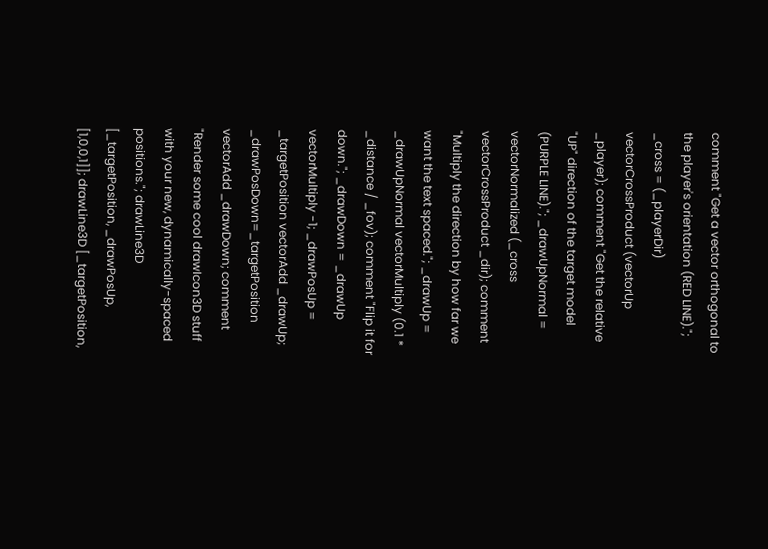comment "Get a vector orthogonal to the player's orientation (RED LINE)."; _cross = (_playerDir) vectorCrossProduct (vectorUp _player); comment "Get the relative "UP" direction of the target model (PURPLE LINE)."; _drawUpNormal = vectorNormalized (_cross vectorCrossProduct _dir); comment "Multiply the direction by how far we want the text spaced."; _drawUp = _drawUpNormal vectorMultiply (0.1 * _distance / _fov); comment "Flip it for down."; _drawDown = _drawUp vectorMultiply -1; _drawPosUp = _targetPosition vectorAdd _drawUp; _drawPosDown=_targetPosition vectorAdd _drawDown; comment "Render some cool drawIcon3D stuff with your new, dynamically-spaced positions."; drawLine3D [_targetPosition, _drawPosUp, [1,0,0,1]]; drawLine3D [_targetPosition,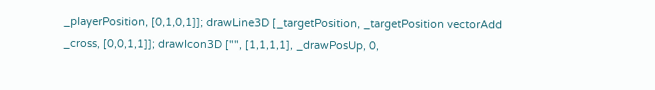_playerPosition, [0,1,0,1]]; drawLine3D [_targetPosition, _targetPosition vectorAdd _cross, [0,0,1,1]]; drawIcon3D ["", [1,1,1,1], _drawPosUp, 0,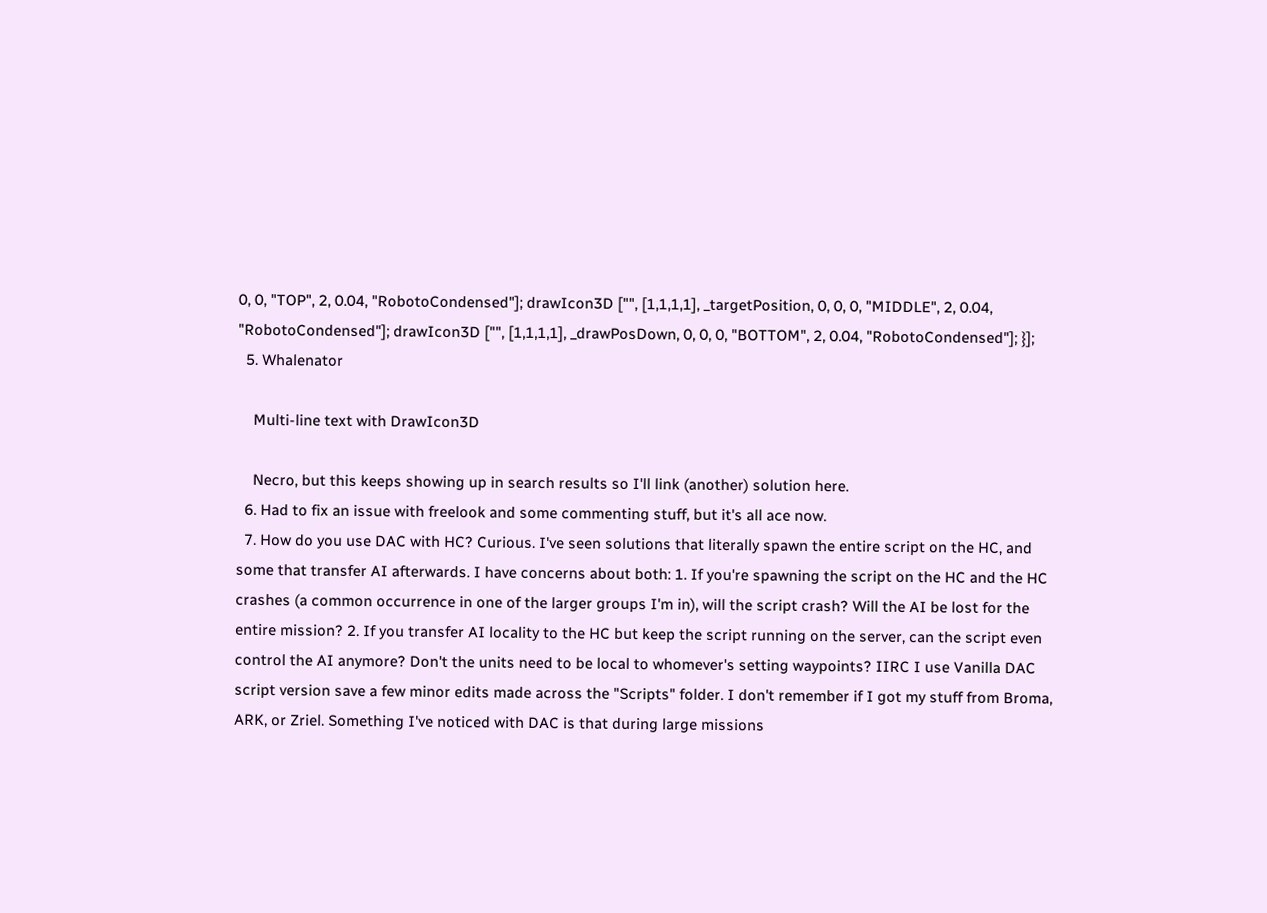0, 0, "TOP", 2, 0.04, "RobotoCondensed"]; drawIcon3D ["", [1,1,1,1], _targetPosition, 0, 0, 0, "MIDDLE", 2, 0.04, "RobotoCondensed"]; drawIcon3D ["", [1,1,1,1], _drawPosDown, 0, 0, 0, "BOTTOM", 2, 0.04, "RobotoCondensed"]; }];
  5. Whalenator

    Multi-line text with DrawIcon3D

    Necro, but this keeps showing up in search results so I'll link (another) solution here.
  6. Had to fix an issue with freelook and some commenting stuff, but it's all ace now.
  7. How do you use DAC with HC? Curious. I've seen solutions that literally spawn the entire script on the HC, and some that transfer AI afterwards. I have concerns about both: 1. If you're spawning the script on the HC and the HC crashes (a common occurrence in one of the larger groups I'm in), will the script crash? Will the AI be lost for the entire mission? 2. If you transfer AI locality to the HC but keep the script running on the server, can the script even control the AI anymore? Don't the units need to be local to whomever's setting waypoints? IIRC I use Vanilla DAC script version save a few minor edits made across the "Scripts" folder. I don't remember if I got my stuff from Broma, ARK, or Zriel. Something I've noticed with DAC is that during large missions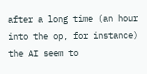after a long time (an hour into the op, for instance) the AI seem to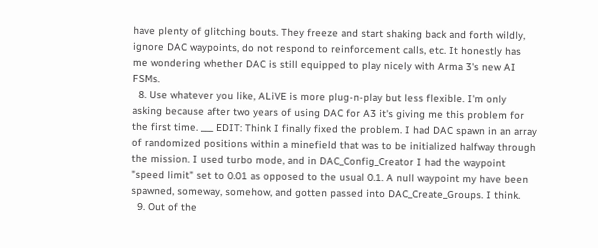have plenty of glitching bouts. They freeze and start shaking back and forth wildly, ignore DAC waypoints, do not respond to reinforcement calls, etc. It honestly has me wondering whether DAC is still equipped to play nicely with Arma 3's new AI FSMs.
  8. Use whatever you like, ALiVE is more plug-n-play but less flexible. I'm only asking because after two years of using DAC for A3 it's giving me this problem for the first time. ___ EDIT: Think I finally fixed the problem. I had DAC spawn in an array of randomized positions within a minefield that was to be initialized halfway through the mission. I used turbo mode, and in DAC_Config_Creator I had the waypoint "speed limit" set to 0.01 as opposed to the usual 0.1. A null waypoint my have been spawned, someway, somehow, and gotten passed into DAC_Create_Groups. I think.
  9. Out of the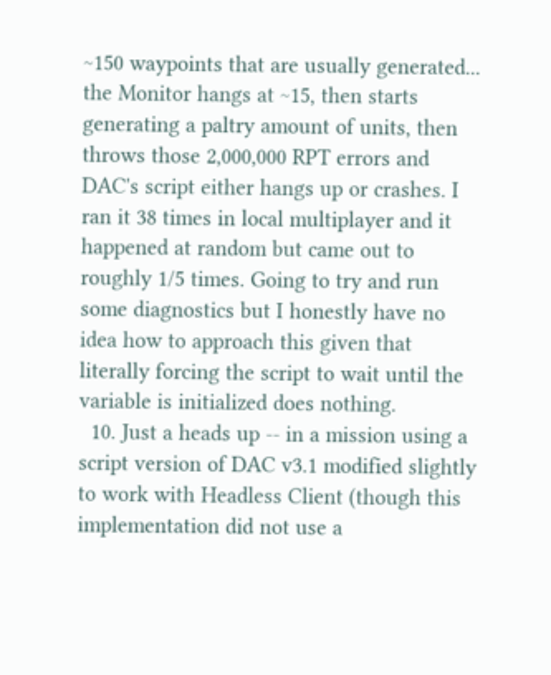~150 waypoints that are usually generated... the Monitor hangs at ~15, then starts generating a paltry amount of units, then throws those 2,000,000 RPT errors and DAC's script either hangs up or crashes. I ran it 38 times in local multiplayer and it happened at random but came out to roughly 1/5 times. Going to try and run some diagnostics but I honestly have no idea how to approach this given that literally forcing the script to wait until the variable is initialized does nothing.
  10. Just a heads up -- in a mission using a script version of DAC v3.1 modified slightly to work with Headless Client (though this implementation did not use a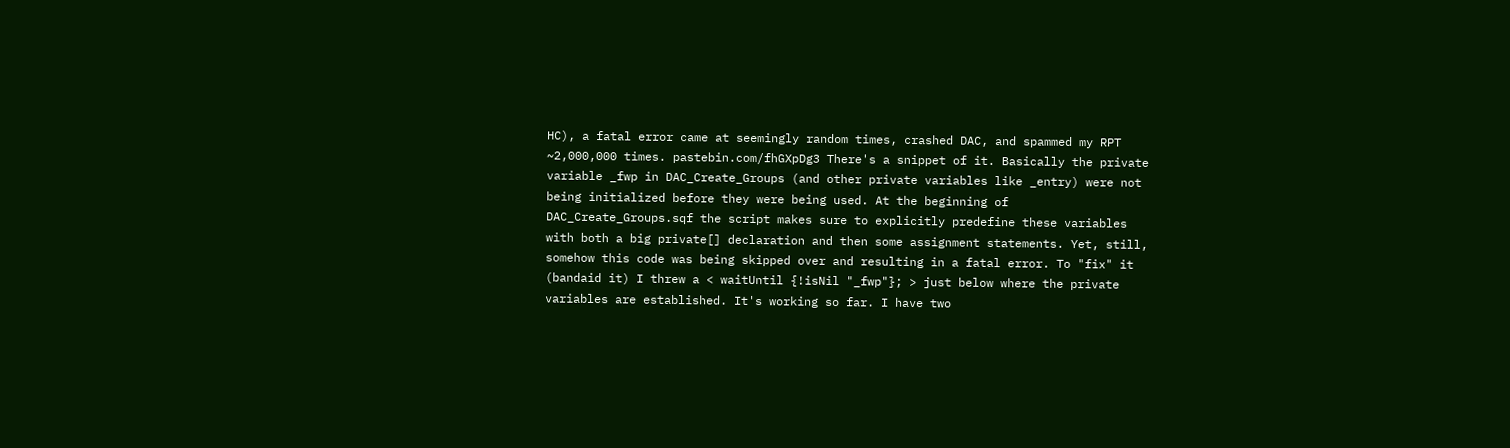HC), a fatal error came at seemingly random times, crashed DAC, and spammed my RPT ~2,000,000 times. pastebin.com/fhGXpDg3 There's a snippet of it. Basically the private variable _fwp in DAC_Create_Groups (and other private variables like _entry) were not being initialized before they were being used. At the beginning of DAC_Create_Groups.sqf the script makes sure to explicitly predefine these variables with both a big private[] declaration and then some assignment statements. Yet, still, somehow this code was being skipped over and resulting in a fatal error. To "fix" it (bandaid it) I threw a < waitUntil {!isNil "_fwp"}; > just below where the private variables are established. It's working so far. I have two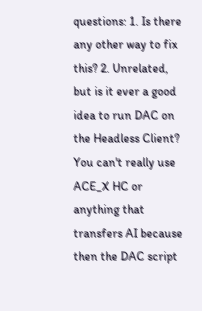questions: 1. Is there any other way to fix this? 2. Unrelated, but is it ever a good idea to run DAC on the Headless Client? You can't really use ACE_X HC or anything that transfers AI because then the DAC script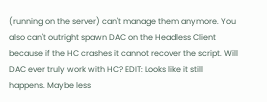(running on the server) can't manage them anymore. You also can't outright spawn DAC on the Headless Client because if the HC crashes it cannot recover the script. Will DAC ever truly work with HC? EDIT: Looks like it still happens. Maybe less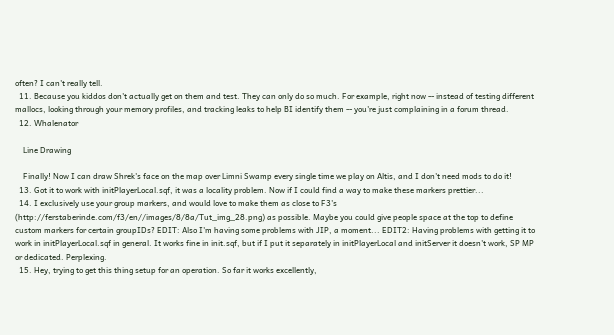often? I can't really tell.
  11. Because you kiddos don't actually get on them and test. They can only do so much. For example, right now -- instead of testing different mallocs, looking through your memory profiles, and tracking leaks to help BI identify them -- you're just complaining in a forum thread.
  12. Whalenator

    Line Drawing

    Finally! Now I can draw Shrek's face on the map over Limni Swamp every single time we play on Altis, and I don't need mods to do it!
  13. Got it to work with initPlayerLocal.sqf, it was a locality problem. Now if I could find a way to make these markers prettier...
  14. I exclusively use your group markers, and would love to make them as close to F3's (http://ferstaberinde.com/f3/en//images/8/8a/Tut_img_28.png) as possible. Maybe you could give people space at the top to define custom markers for certain groupIDs? EDIT: Also I'm having some problems with JIP, a moment... EDIT2: Having problems with getting it to work in initPlayerLocal.sqf in general. It works fine in init.sqf, but if I put it separately in initPlayerLocal and initServer it doesn't work, SP MP or dedicated. Perplexing.
  15. Hey, trying to get this thing setup for an operation. So far it works excellently,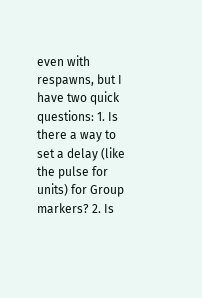even with respawns, but I have two quick questions: 1. Is there a way to set a delay (like the pulse for units) for Group markers? 2. Is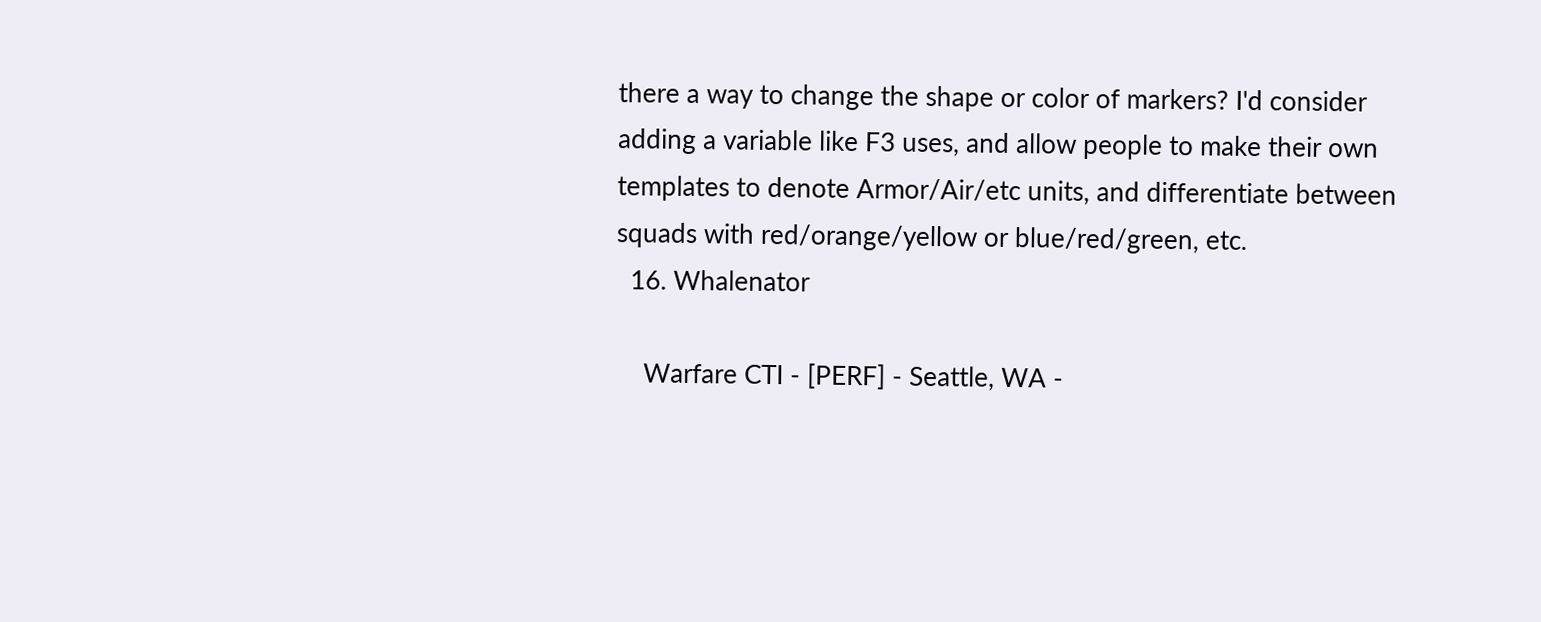there a way to change the shape or color of markers? I'd consider adding a variable like F3 uses, and allow people to make their own templates to denote Armor/Air/etc units, and differentiate between squads with red/orange/yellow or blue/red/green, etc.
  16. Whalenator

    Warfare CTI - [PERF] - Seattle, WA -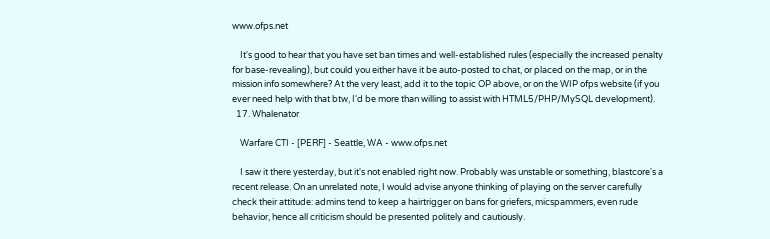www.ofps.net

    It's good to hear that you have set ban times and well-established rules (especially the increased penalty for base-revealing), but could you either have it be auto-posted to chat, or placed on the map, or in the mission info somewhere? At the very least, add it to the topic OP above, or on the WIP ofps website (if you ever need help with that btw, I'd be more than willing to assist with HTML5/PHP/MySQL development).
  17. Whalenator

    Warfare CTI - [PERF] - Seattle, WA - www.ofps.net

    I saw it there yesterday, but it's not enabled right now. Probably was unstable or something, blastcore's a recent release. On an unrelated note, I would advise anyone thinking of playing on the server carefully check their attitude: admins tend to keep a hairtrigger on bans for griefers, micspammers, even rude behavior, hence all criticism should be presented politely and cautiously.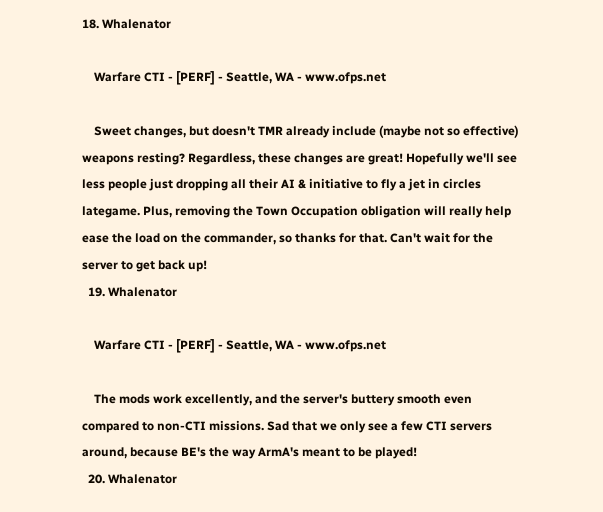18. Whalenator

    Warfare CTI - [PERF] - Seattle, WA - www.ofps.net

    Sweet changes, but doesn't TMR already include (maybe not so effective) weapons resting? Regardless, these changes are great! Hopefully we'll see less people just dropping all their AI & initiative to fly a jet in circles lategame. Plus, removing the Town Occupation obligation will really help ease the load on the commander, so thanks for that. Can't wait for the server to get back up!
  19. Whalenator

    Warfare CTI - [PERF] - Seattle, WA - www.ofps.net

    The mods work excellently, and the server's buttery smooth even compared to non-CTI missions. Sad that we only see a few CTI servers around, because BE's the way ArmA's meant to be played!
  20. Whalenator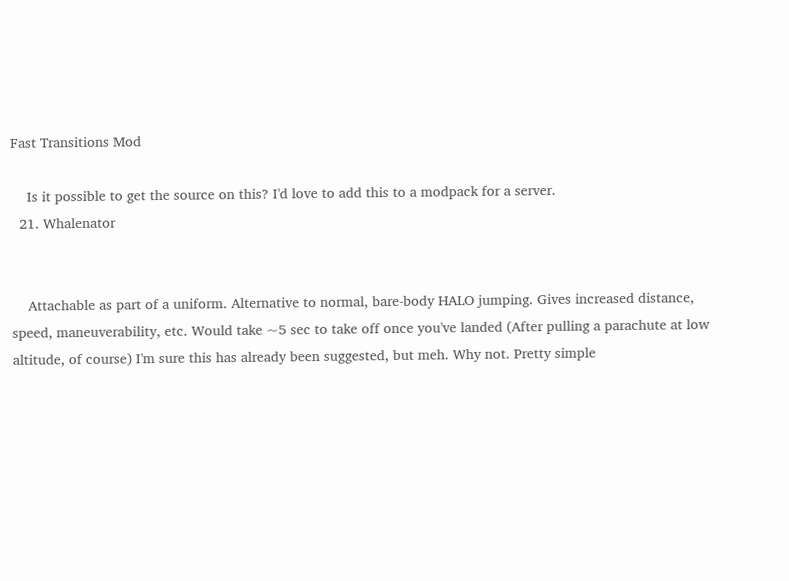Fast Transitions Mod

    Is it possible to get the source on this? I'd love to add this to a modpack for a server.
  21. Whalenator


    Attachable as part of a uniform. Alternative to normal, bare-body HALO jumping. Gives increased distance, speed, maneuverability, etc. Would take ~5 sec to take off once you've landed (After pulling a parachute at low altitude, of course) I'm sure this has already been suggested, but meh. Why not. Pretty simple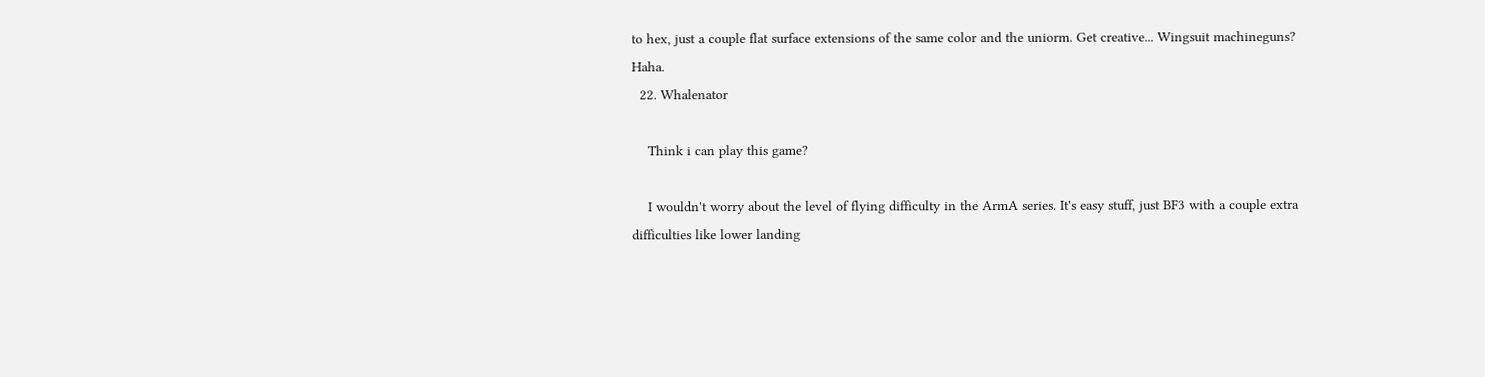to hex, just a couple flat surface extensions of the same color and the uniorm. Get creative... Wingsuit machineguns? Haha.
  22. Whalenator

    Think i can play this game?

    I wouldn't worry about the level of flying difficulty in the ArmA series. It's easy stuff, just BF3 with a couple extra difficulties like lower landing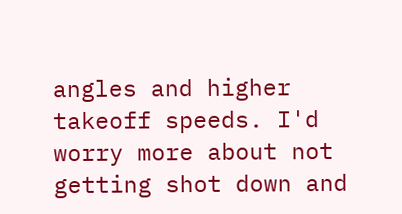angles and higher takeoff speeds. I'd worry more about not getting shot down and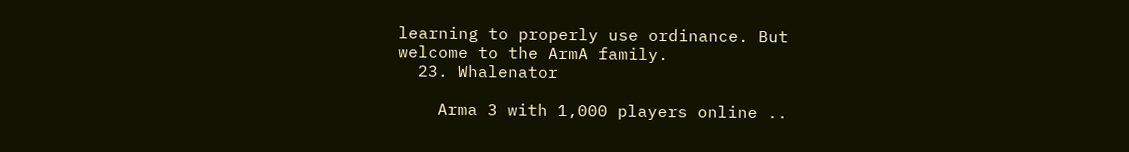learning to properly use ordinance. But welcome to the ArmA family.
  23. Whalenator

    Arma 3 with 1,000 players online ..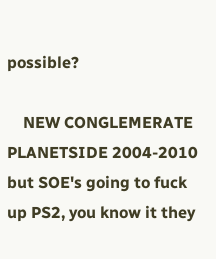possible?

    NEW CONGLEMERATE PLANETSIDE 2004-2010 but SOE's going to fuck up PS2, you know it they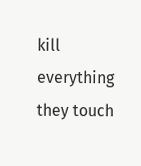kill everything they touch